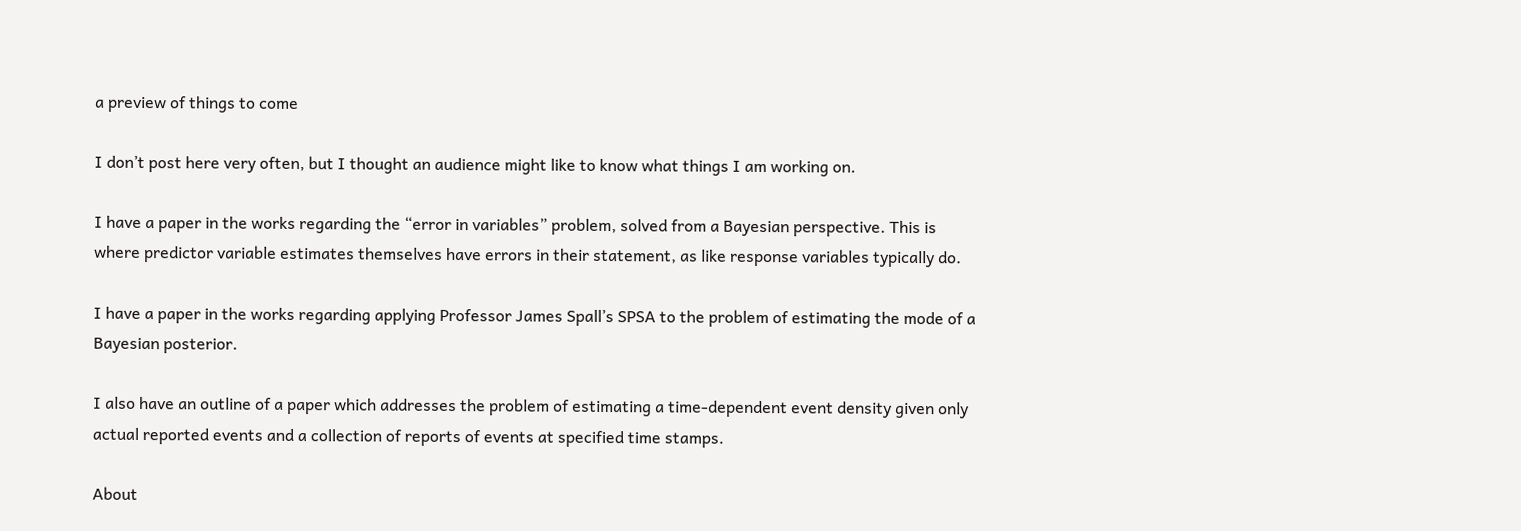a preview of things to come

I don’t post here very often, but I thought an audience might like to know what things I am working on.

I have a paper in the works regarding the “error in variables” problem, solved from a Bayesian perspective. This is where predictor variable estimates themselves have errors in their statement, as like response variables typically do.

I have a paper in the works regarding applying Professor James Spall’s SPSA to the problem of estimating the mode of a Bayesian posterior.

I also have an outline of a paper which addresses the problem of estimating a time-dependent event density given only actual reported events and a collection of reports of events at specified time stamps.

About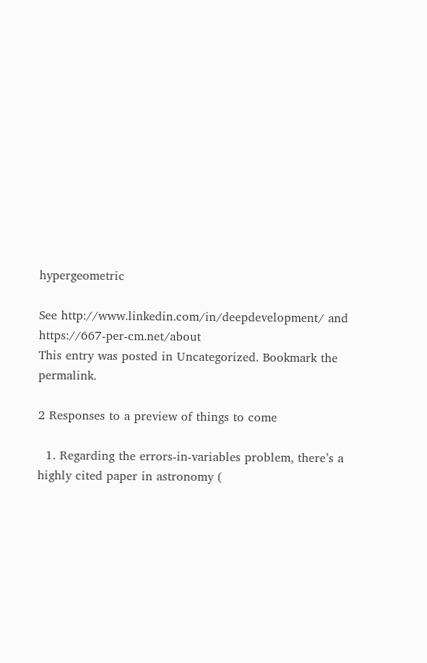hypergeometric

See http://www.linkedin.com/in/deepdevelopment/ and https://667-per-cm.net/about
This entry was posted in Uncategorized. Bookmark the permalink.

2 Responses to a preview of things to come

  1. Regarding the errors-in-variables problem, there’s a highly cited paper in astronomy (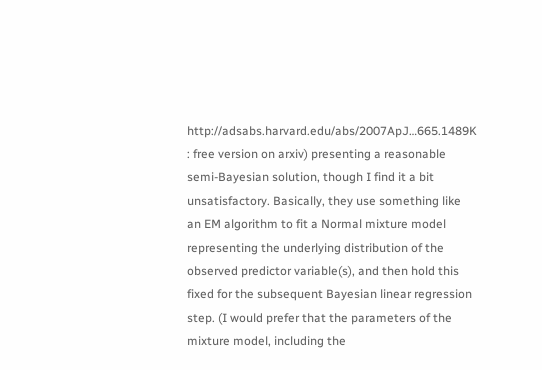http://adsabs.harvard.edu/abs/2007ApJ…665.1489K : free version on arxiv) presenting a reasonable semi-Bayesian solution, though I find it a bit unsatisfactory. Basically, they use something like an EM algorithm to fit a Normal mixture model representing the underlying distribution of the observed predictor variable(s), and then hold this fixed for the subsequent Bayesian linear regression step. (I would prefer that the parameters of the mixture model, including the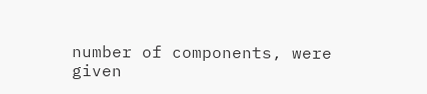number of components, were given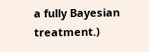a fully Bayesian treatment.)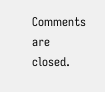Comments are closed.